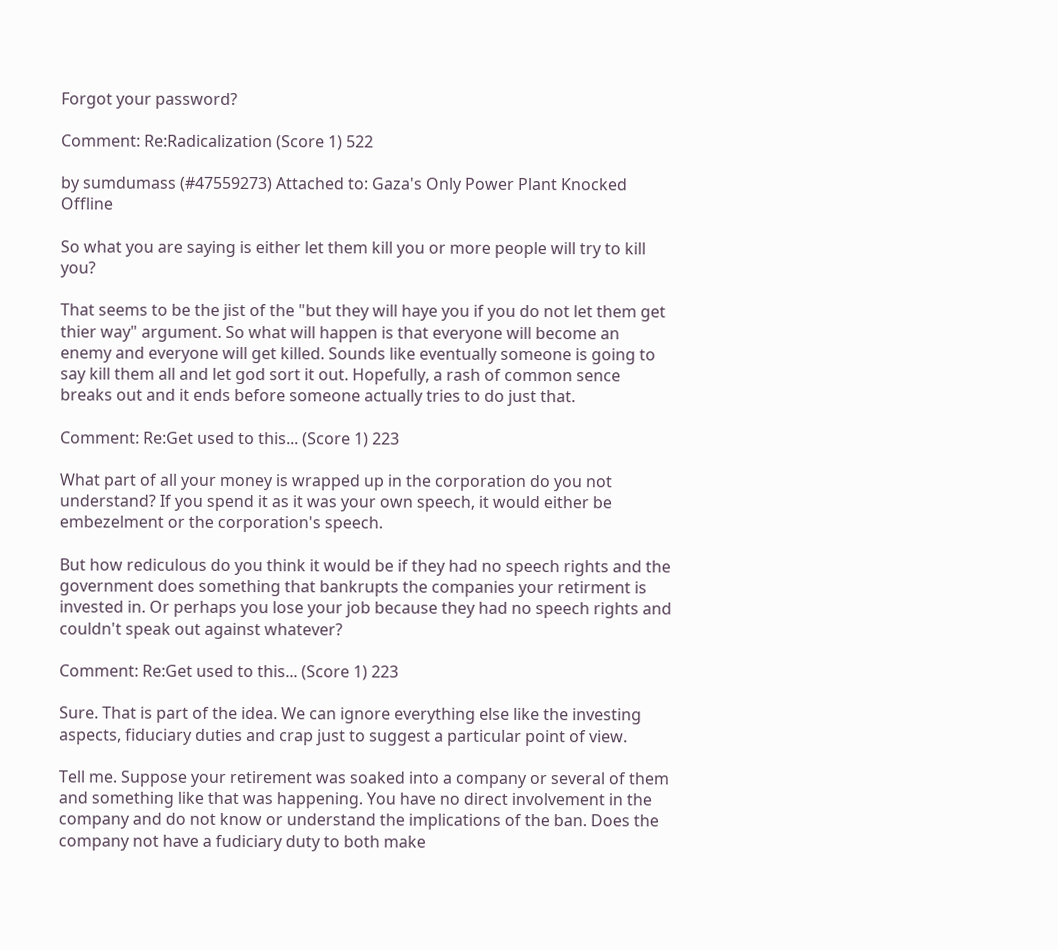Forgot your password?

Comment: Re:Radicalization (Score 1) 522

by sumdumass (#47559273) Attached to: Gaza's Only Power Plant Knocked Offline

So what you are saying is either let them kill you or more people will try to kill you?

That seems to be the jist of the "but they will haye you if you do not let them get thier way" argument. So what will happen is that everyone will become an enemy and everyone will get killed. Sounds like eventually someone is going to say kill them all and let god sort it out. Hopefully, a rash of common sence breaks out and it ends before someone actually tries to do just that.

Comment: Re:Get used to this... (Score 1) 223

What part of all your money is wrapped up in the corporation do you not understand? If you spend it as it was your own speech, it would either be embezelment or the corporation's speech.

But how rediculous do you think it would be if they had no speech rights and the government does something that bankrupts the companies your retirment is invested in. Or perhaps you lose your job because they had no speech rights and couldn't speak out against whatever?

Comment: Re:Get used to this... (Score 1) 223

Sure. That is part of the idea. We can ignore everything else like the investing aspects, fiduciary duties and crap just to suggest a particular point of view.

Tell me. Suppose your retirement was soaked into a company or several of them and something like that was happening. You have no direct involvement in the company and do not know or understand the implications of the ban. Does the company not have a fudiciary duty to both make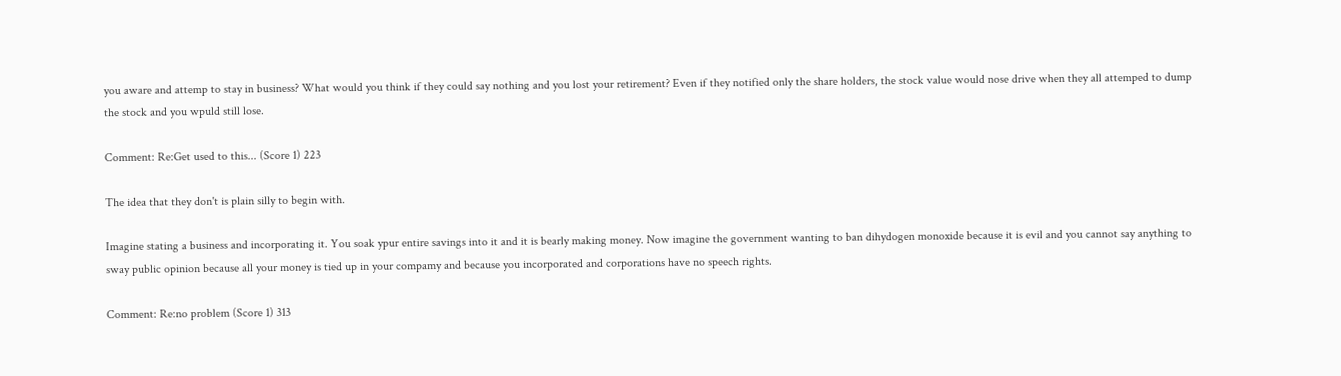you aware and attemp to stay in business? What would you think if they could say nothing and you lost your retirement? Even if they notified only the share holders, the stock value would nose drive when they all attemped to dump the stock and you wpuld still lose.

Comment: Re:Get used to this... (Score 1) 223

The idea that they don't is plain silly to begin with.

Imagine stating a business and incorporating it. You soak ypur entire savings into it and it is bearly making money. Now imagine the government wanting to ban dihydogen monoxide because it is evil and you cannot say anything to sway public opinion because all your money is tied up in your compamy and because you incorporated and corporations have no speech rights.

Comment: Re:no problem (Score 1) 313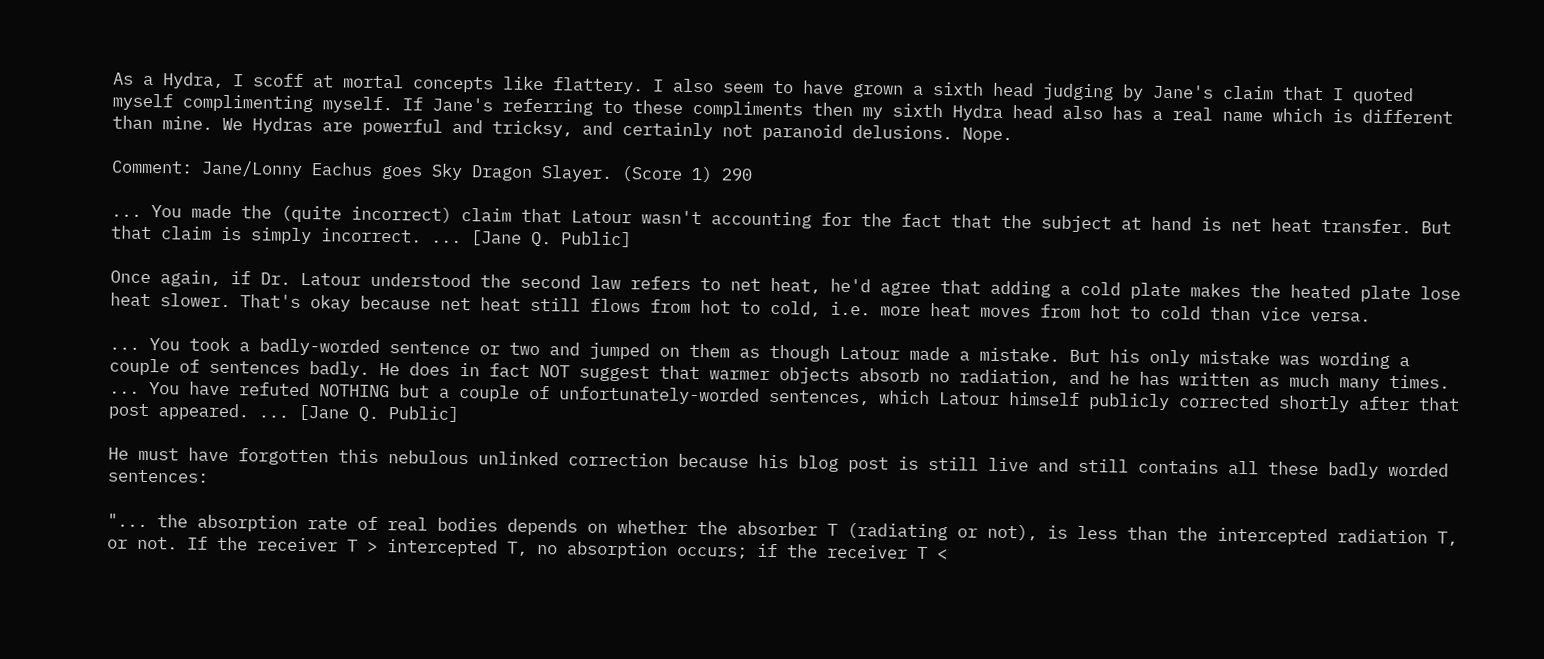As a Hydra, I scoff at mortal concepts like flattery. I also seem to have grown a sixth head judging by Jane's claim that I quoted myself complimenting myself. If Jane's referring to these compliments then my sixth Hydra head also has a real name which is different than mine. We Hydras are powerful and tricksy, and certainly not paranoid delusions. Nope.

Comment: Jane/Lonny Eachus goes Sky Dragon Slayer. (Score 1) 290

... You made the (quite incorrect) claim that Latour wasn't accounting for the fact that the subject at hand is net heat transfer. But that claim is simply incorrect. ... [Jane Q. Public]

Once again, if Dr. Latour understood the second law refers to net heat, he'd agree that adding a cold plate makes the heated plate lose heat slower. That's okay because net heat still flows from hot to cold, i.e. more heat moves from hot to cold than vice versa.

... You took a badly-worded sentence or two and jumped on them as though Latour made a mistake. But his only mistake was wording a couple of sentences badly. He does in fact NOT suggest that warmer objects absorb no radiation, and he has written as much many times. ... You have refuted NOTHING but a couple of unfortunately-worded sentences, which Latour himself publicly corrected shortly after that post appeared. ... [Jane Q. Public]

He must have forgotten this nebulous unlinked correction because his blog post is still live and still contains all these badly worded sentences:

"... the absorption rate of real bodies depends on whether the absorber T (radiating or not), is less than the intercepted radiation T, or not. If the receiver T > intercepted T, no absorption occurs; if the receiver T <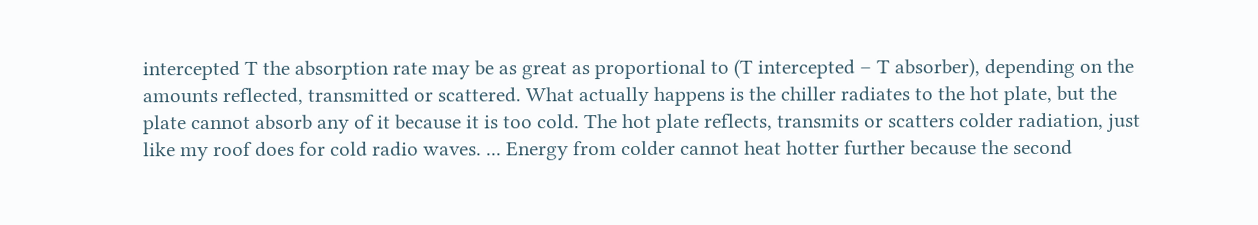intercepted T the absorption rate may be as great as proportional to (T intercepted – T absorber), depending on the amounts reflected, transmitted or scattered. What actually happens is the chiller radiates to the hot plate, but the plate cannot absorb any of it because it is too cold. The hot plate reflects, transmits or scatters colder radiation, just like my roof does for cold radio waves. ... Energy from colder cannot heat hotter further because the second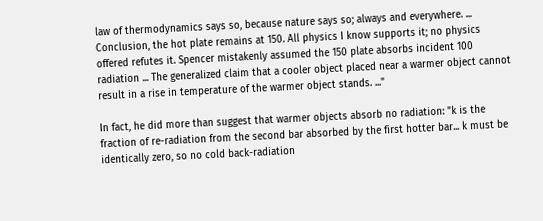law of thermodynamics says so, because nature says so; always and everywhere. ... Conclusion, the hot plate remains at 150. All physics I know supports it; no physics offered refutes it. Spencer mistakenly assumed the 150 plate absorbs incident 100 radiation ... The generalized claim that a cooler object placed near a warmer object cannot result in a rise in temperature of the warmer object stands. ..."

In fact, he did more than suggest that warmer objects absorb no radiation: "k is the fraction of re-radiation from the second bar absorbed by the first hotter bar... k must be identically zero, so no cold back-radiation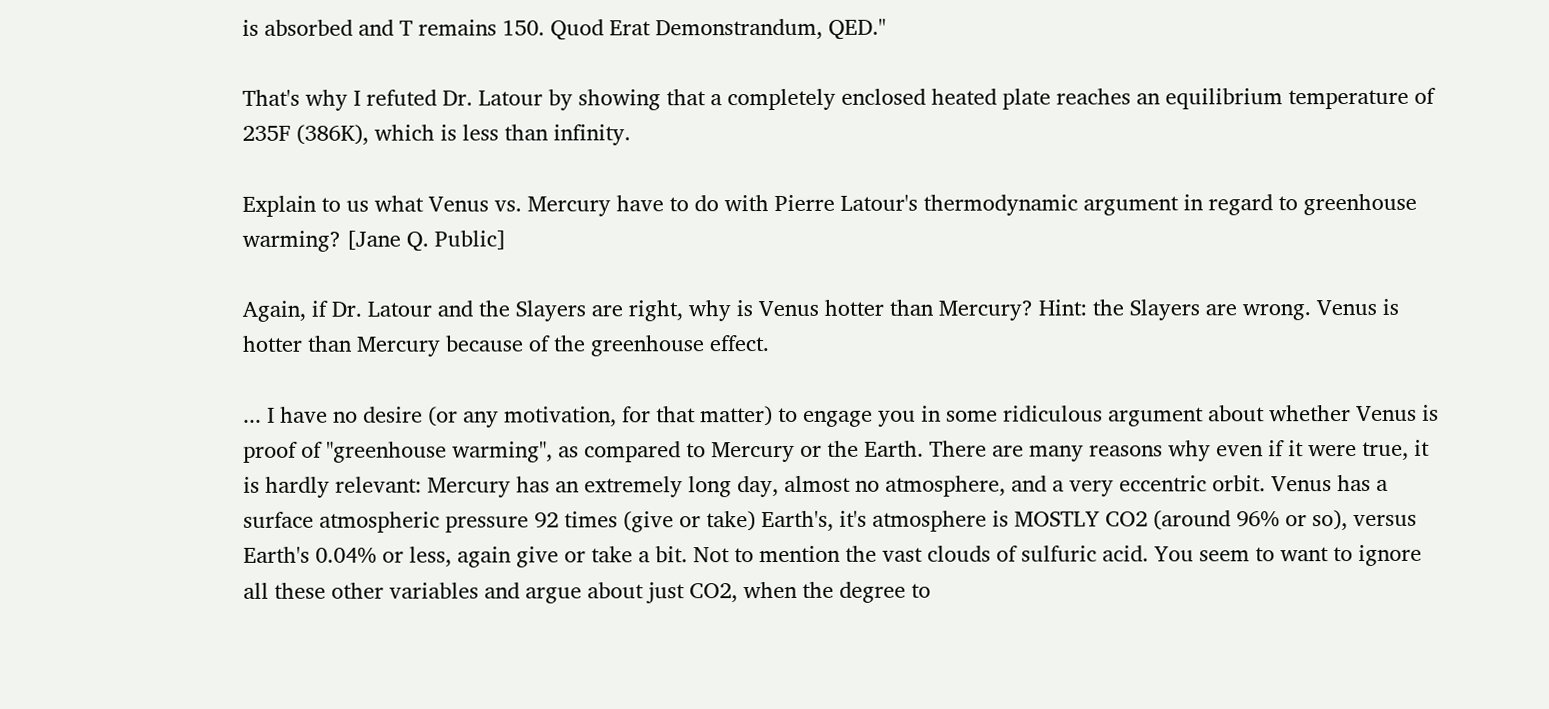is absorbed and T remains 150. Quod Erat Demonstrandum, QED."

That's why I refuted Dr. Latour by showing that a completely enclosed heated plate reaches an equilibrium temperature of 235F (386K), which is less than infinity.

Explain to us what Venus vs. Mercury have to do with Pierre Latour's thermodynamic argument in regard to greenhouse warming? [Jane Q. Public]

Again, if Dr. Latour and the Slayers are right, why is Venus hotter than Mercury? Hint: the Slayers are wrong. Venus is hotter than Mercury because of the greenhouse effect.

... I have no desire (or any motivation, for that matter) to engage you in some ridiculous argument about whether Venus is proof of "greenhouse warming", as compared to Mercury or the Earth. There are many reasons why even if it were true, it is hardly relevant: Mercury has an extremely long day, almost no atmosphere, and a very eccentric orbit. Venus has a surface atmospheric pressure 92 times (give or take) Earth's, it's atmosphere is MOSTLY CO2 (around 96% or so), versus Earth's 0.04% or less, again give or take a bit. Not to mention the vast clouds of sulfuric acid. You seem to want to ignore all these other variables and argue about just CO2, when the degree to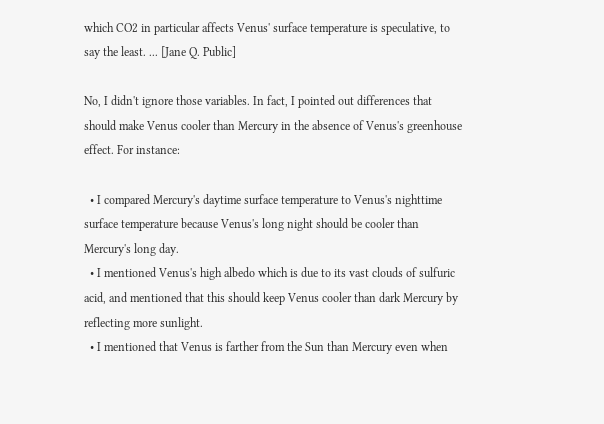which CO2 in particular affects Venus' surface temperature is speculative, to say the least. ... [Jane Q. Public]

No, I didn't ignore those variables. In fact, I pointed out differences that should make Venus cooler than Mercury in the absence of Venus's greenhouse effect. For instance:

  • I compared Mercury's daytime surface temperature to Venus's nighttime surface temperature because Venus's long night should be cooler than Mercury's long day.
  • I mentioned Venus's high albedo which is due to its vast clouds of sulfuric acid, and mentioned that this should keep Venus cooler than dark Mercury by reflecting more sunlight.
  • I mentioned that Venus is farther from the Sun than Mercury even when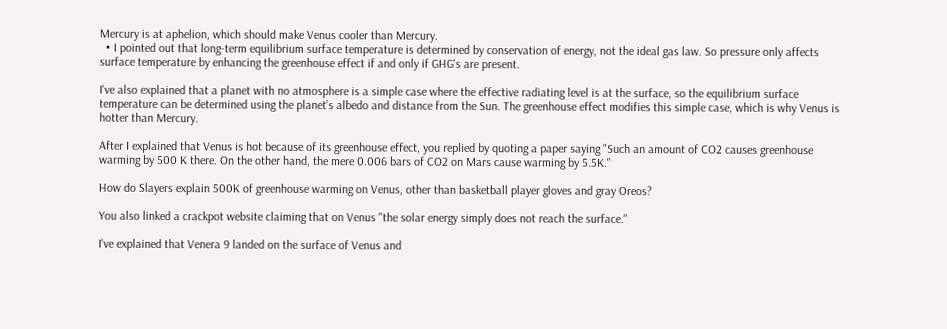Mercury is at aphelion, which should make Venus cooler than Mercury.
  • I pointed out that long-term equilibrium surface temperature is determined by conservation of energy, not the ideal gas law. So pressure only affects surface temperature by enhancing the greenhouse effect if and only if GHG's are present.

I've also explained that a planet with no atmosphere is a simple case where the effective radiating level is at the surface, so the equilibrium surface temperature can be determined using the planet’s albedo and distance from the Sun. The greenhouse effect modifies this simple case, which is why Venus is hotter than Mercury.

After I explained that Venus is hot because of its greenhouse effect, you replied by quoting a paper saying "Such an amount of CO2 causes greenhouse warming by 500 K there. On the other hand, the mere 0.006 bars of CO2 on Mars cause warming by 5.5K."

How do Slayers explain 500K of greenhouse warming on Venus, other than basketball player gloves and gray Oreos?

You also linked a crackpot website claiming that on Venus "the solar energy simply does not reach the surface."

I've explained that Venera 9 landed on the surface of Venus and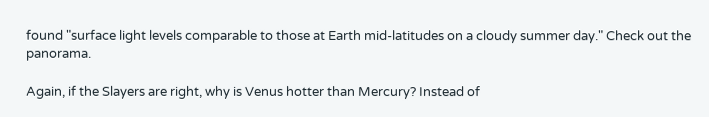found "surface light levels comparable to those at Earth mid-latitudes on a cloudy summer day." Check out the panorama.

Again, if the Slayers are right, why is Venus hotter than Mercury? Instead of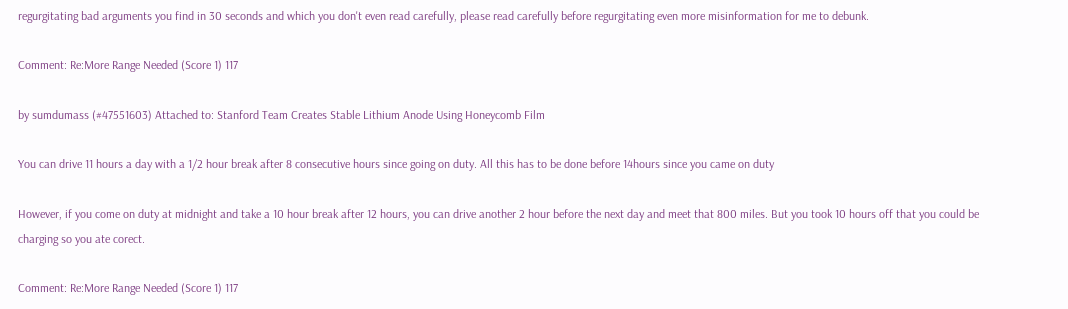regurgitating bad arguments you find in 30 seconds and which you don't even read carefully, please read carefully before regurgitating even more misinformation for me to debunk.

Comment: Re:More Range Needed (Score 1) 117

by sumdumass (#47551603) Attached to: Stanford Team Creates Stable Lithium Anode Using Honeycomb Film

You can drive 11 hours a day with a 1/2 hour break after 8 consecutive hours since going on duty. All this has to be done before 14hours since you came on duty

However, if you come on duty at midnight and take a 10 hour break after 12 hours, you can drive another 2 hour before the next day and meet that 800 miles. But you took 10 hours off that you could be charging so you ate corect.

Comment: Re:More Range Needed (Score 1) 117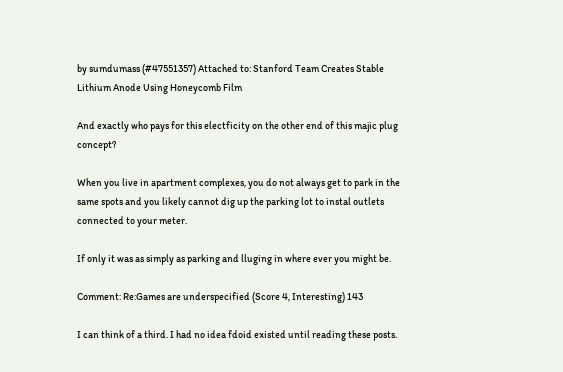by sumdumass (#47551357) Attached to: Stanford Team Creates Stable Lithium Anode Using Honeycomb Film

And exactly who pays for this electficity on the other end of this majic plug concept?

When you live in apartment complexes, you do not always get to park in the same spots and you likely cannot dig up the parking lot to instal outlets connected to your meter.

If only it was as simply as parking and lluging in where ever you might be.

Comment: Re:Games are underspecified (Score 4, Interesting) 143

I can think of a third. I had no idea fdoid existed until reading these posts.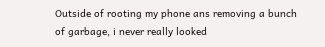Outside of rooting my phone ans removing a bunch of garbage, i never really looked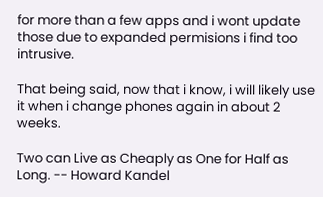for more than a few apps and i wont update those due to expanded permisions i find too intrusive.

That being said, now that i know, i will likely use it when i change phones again in about 2 weeks.

Two can Live as Cheaply as One for Half as Long. -- Howard Kandel